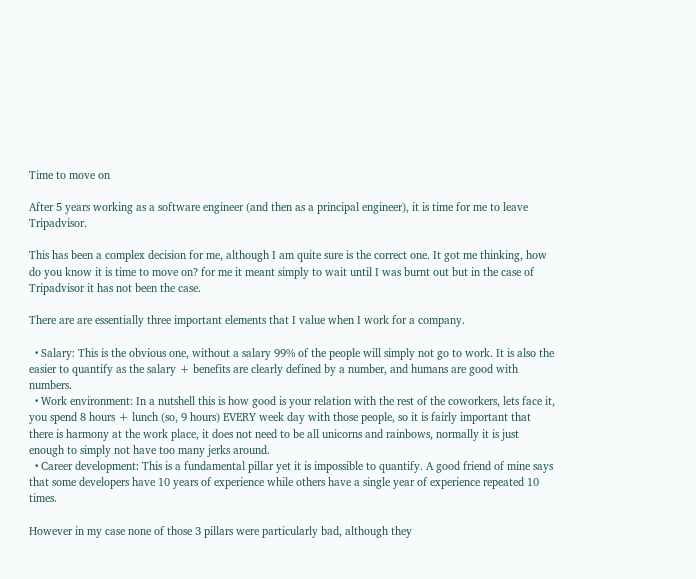Time to move on

After 5 years working as a software engineer (and then as a principal engineer), it is time for me to leave Tripadvisor.

This has been a complex decision for me, although I am quite sure is the correct one. It got me thinking, how do you know it is time to move on? for me it meant simply to wait until I was burnt out but in the case of Tripadvisor it has not been the case.

There are are essentially three important elements that I value when I work for a company.

  • Salary: This is the obvious one, without a salary 99% of the people will simply not go to work. It is also the easier to quantify as the salary + benefits are clearly defined by a number, and humans are good with numbers.
  • Work environment: In a nutshell this is how good is your relation with the rest of the coworkers, lets face it, you spend 8 hours + lunch (so, 9 hours) EVERY week day with those people, so it is fairly important that there is harmony at the work place, it does not need to be all unicorns and rainbows, normally it is just enough to simply not have too many jerks around.
  • Career development: This is a fundamental pillar yet it is impossible to quantify. A good friend of mine says that some developers have 10 years of experience while others have a single year of experience repeated 10 times.

However in my case none of those 3 pillars were particularly bad, although they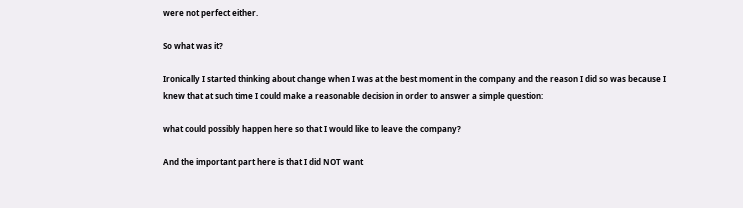were not perfect either.

So what was it?

Ironically I started thinking about change when I was at the best moment in the company and the reason I did so was because I knew that at such time I could make a reasonable decision in order to answer a simple question:

what could possibly happen here so that I would like to leave the company?

And the important part here is that I did NOT want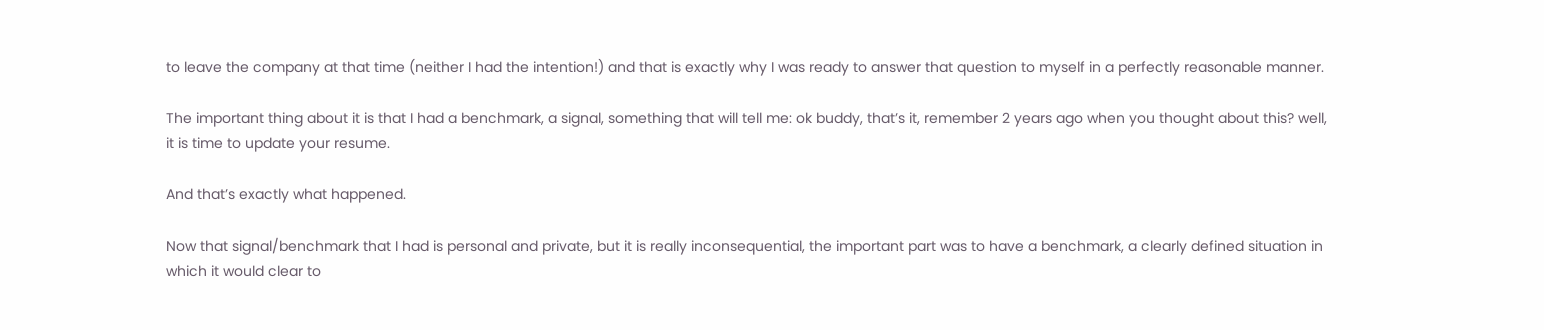to leave the company at that time (neither I had the intention!) and that is exactly why I was ready to answer that question to myself in a perfectly reasonable manner.

The important thing about it is that I had a benchmark, a signal, something that will tell me: ok buddy, that’s it, remember 2 years ago when you thought about this? well, it is time to update your resume.

And that’s exactly what happened.

Now that signal/benchmark that I had is personal and private, but it is really inconsequential, the important part was to have a benchmark, a clearly defined situation in which it would clear to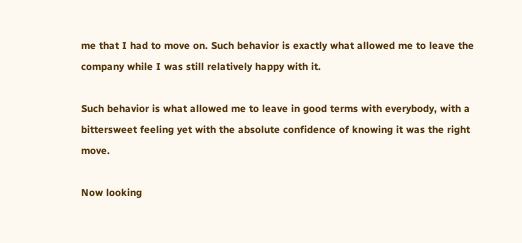me that I had to move on. Such behavior is exactly what allowed me to leave the company while I was still relatively happy with it.

Such behavior is what allowed me to leave in good terms with everybody, with a bittersweet feeling yet with the absolute confidence of knowing it was the right move.

Now looking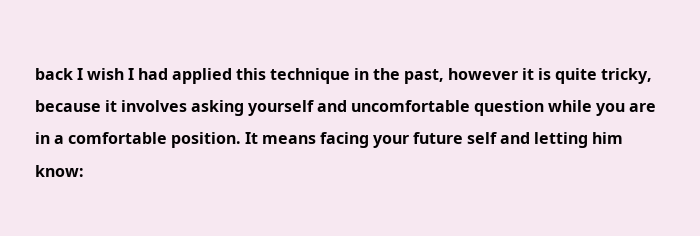back I wish I had applied this technique in the past, however it is quite tricky, because it involves asking yourself and uncomfortable question while you are in a comfortable position. It means facing your future self and letting him know: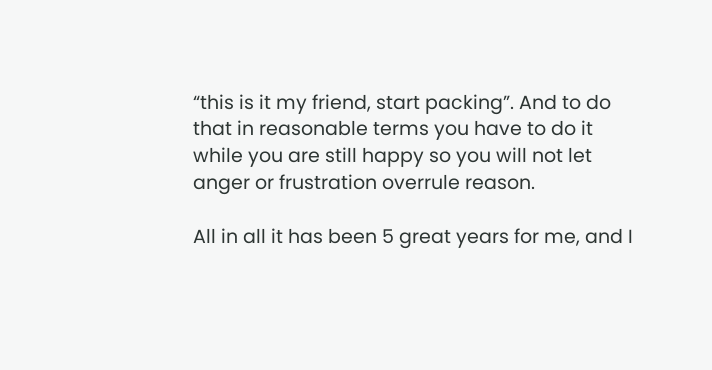“this is it my friend, start packing”. And to do that in reasonable terms you have to do it while you are still happy so you will not let anger or frustration overrule reason.

All in all it has been 5 great years for me, and I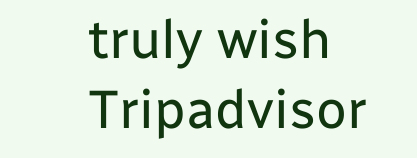truly wish Tripadvisor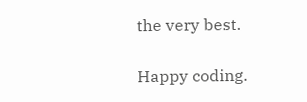the very best.

Happy coding.